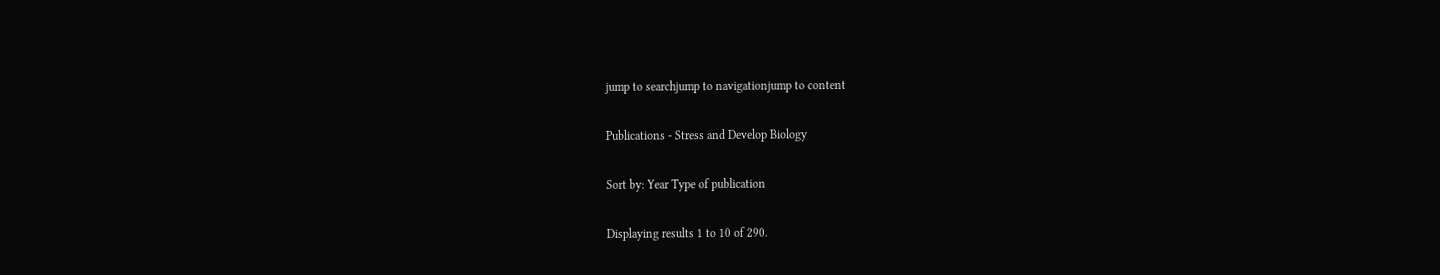jump to searchjump to navigationjump to content

Publications - Stress and Develop Biology

Sort by: Year Type of publication

Displaying results 1 to 10 of 290.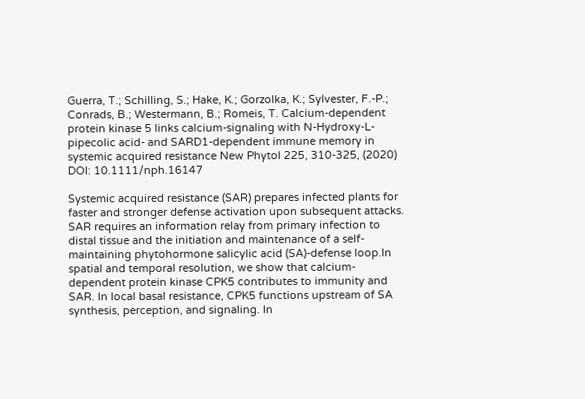Guerra, T.; Schilling, S.; Hake, K.; Gorzolka, K.; Sylvester, F.-P.; Conrads, B.; Westermann, B.; Romeis, T. Calcium‐dependent protein kinase 5 links calcium‐signaling with N‐Hydroxy‐L‐pipecolic acid‐ and SARD1‐dependent immune memory in systemic acquired resistance New Phytol 225, 310-325, (2020) DOI: 10.1111/nph.16147

Systemic acquired resistance (SAR) prepares infected plants for faster and stronger defense activation upon subsequent attacks. SAR requires an information relay from primary infection to distal tissue and the initiation and maintenance of a self‐maintaining phytohormone salicylic acid (SA)‐defense loop.In spatial and temporal resolution, we show that calcium‐dependent protein kinase CPK5 contributes to immunity and SAR. In local basal resistance, CPK5 functions upstream of SA synthesis, perception, and signaling. In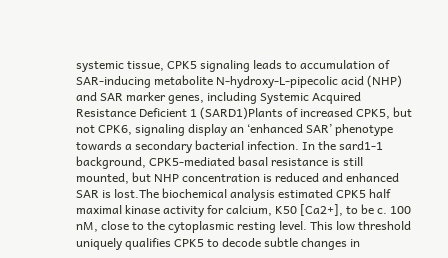systemic tissue, CPK5 signaling leads to accumulation of SAR‐inducing metabolite N‐hydroxy‐L‐pipecolic acid (NHP) and SAR marker genes, including Systemic Acquired Resistance Deficient 1 (SARD1)Plants of increased CPK5, but not CPK6, signaling display an ‘enhanced SAR’ phenotype towards a secondary bacterial infection. In the sard1‐1 background, CPK5‐mediated basal resistance is still mounted, but NHP concentration is reduced and enhanced SAR is lost.The biochemical analysis estimated CPK5 half maximal kinase activity for calcium, K50 [Ca2+], to be c. 100 nM, close to the cytoplasmic resting level. This low threshold uniquely qualifies CPK5 to decode subtle changes in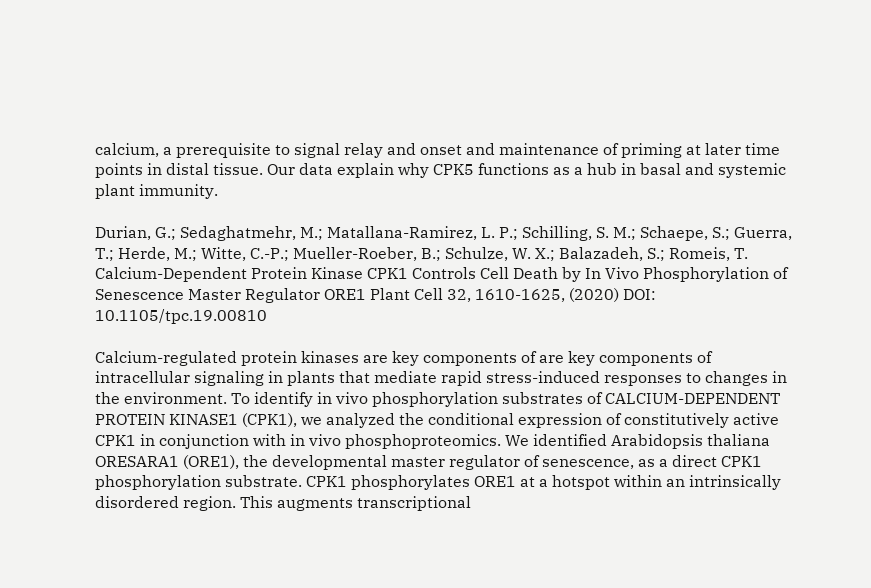calcium, a prerequisite to signal relay and onset and maintenance of priming at later time points in distal tissue. Our data explain why CPK5 functions as a hub in basal and systemic plant immunity.

Durian, G.; Sedaghatmehr, M.; Matallana-Ramirez, L. P.; Schilling, S. M.; Schaepe, S.; Guerra, T.; Herde, M.; Witte, C.-P.; Mueller-Roeber, B.; Schulze, W. X.; Balazadeh, S.; Romeis, T. Calcium-Dependent Protein Kinase CPK1 Controls Cell Death by In Vivo Phosphorylation of Senescence Master Regulator ORE1 Plant Cell 32, 1610-1625, (2020) DOI: 10.1105/tpc.19.00810

Calcium-regulated protein kinases are key components of are key components of intracellular signaling in plants that mediate rapid stress-induced responses to changes in the environment. To identify in vivo phosphorylation substrates of CALCIUM-DEPENDENT PROTEIN KINASE1 (CPK1), we analyzed the conditional expression of constitutively active CPK1 in conjunction with in vivo phosphoproteomics. We identified Arabidopsis thaliana ORESARA1 (ORE1), the developmental master regulator of senescence, as a direct CPK1 phosphorylation substrate. CPK1 phosphorylates ORE1 at a hotspot within an intrinsically disordered region. This augments transcriptional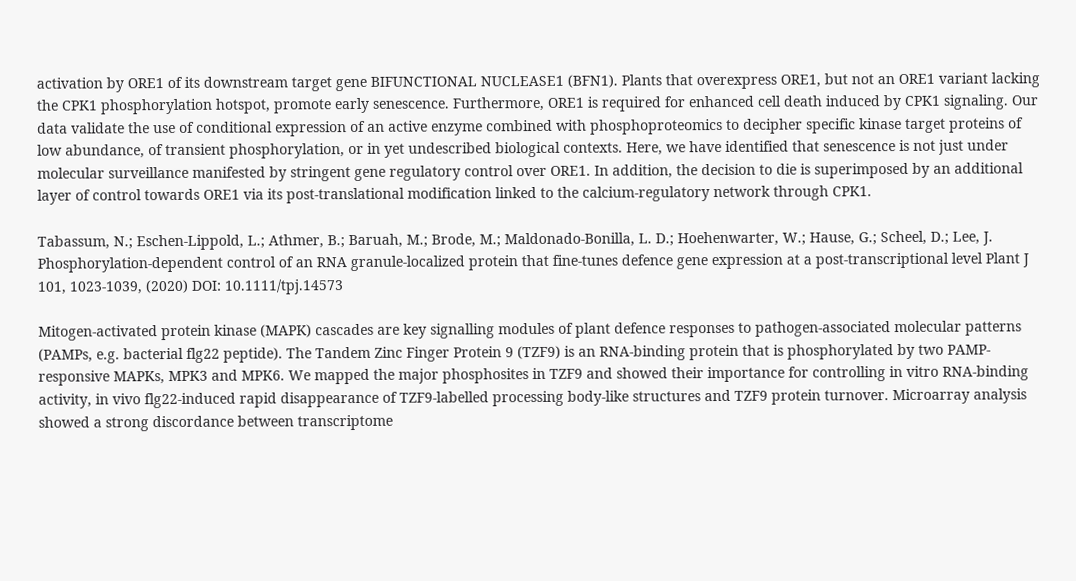activation by ORE1 of its downstream target gene BIFUNCTIONAL NUCLEASE1 (BFN1). Plants that overexpress ORE1, but not an ORE1 variant lacking the CPK1 phosphorylation hotspot, promote early senescence. Furthermore, ORE1 is required for enhanced cell death induced by CPK1 signaling. Our data validate the use of conditional expression of an active enzyme combined with phosphoproteomics to decipher specific kinase target proteins of low abundance, of transient phosphorylation, or in yet undescribed biological contexts. Here, we have identified that senescence is not just under molecular surveillance manifested by stringent gene regulatory control over ORE1. In addition, the decision to die is superimposed by an additional layer of control towards ORE1 via its post-translational modification linked to the calcium-regulatory network through CPK1.

Tabassum, N.; Eschen‐Lippold, L.; Athmer, B.; Baruah, M.; Brode, M.; Maldonado‐Bonilla, L. D.; Hoehenwarter, W.; Hause, G.; Scheel, D.; Lee, J. Phosphorylation‐dependent control of an RNA granule‐localized protein that fine‐tunes defence gene expression at a post‐transcriptional level Plant J 101, 1023-1039, (2020) DOI: 10.1111/tpj.14573

Mitogen‐activated protein kinase (MAPK) cascades are key signalling modules of plant defence responses to pathogen‐associated molecular patterns (PAMPs, e.g. bacterial flg22 peptide). The Tandem Zinc Finger Protein 9 (TZF9) is an RNA‐binding protein that is phosphorylated by two PAMP‐responsive MAPKs, MPK3 and MPK6. We mapped the major phosphosites in TZF9 and showed their importance for controlling in vitro RNA‐binding activity, in vivo flg22‐induced rapid disappearance of TZF9‐labelled processing body‐like structures and TZF9 protein turnover. Microarray analysis showed a strong discordance between transcriptome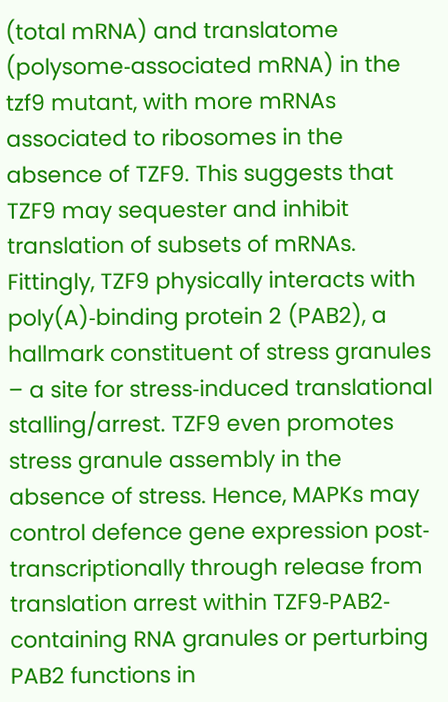(total mRNA) and translatome (polysome‐associated mRNA) in the tzf9 mutant, with more mRNAs associated to ribosomes in the absence of TZF9. This suggests that TZF9 may sequester and inhibit translation of subsets of mRNAs. Fittingly, TZF9 physically interacts with poly(A)‐binding protein 2 (PAB2), a hallmark constituent of stress granules – a site for stress‐induced translational stalling/arrest. TZF9 even promotes stress granule assembly in the absence of stress. Hence, MAPKs may control defence gene expression post‐transcriptionally through release from translation arrest within TZF9‐PAB2‐containing RNA granules or perturbing PAB2 functions in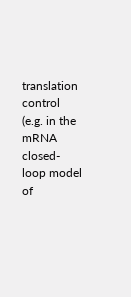translation control (e.g. in the mRNA closed‐loop model of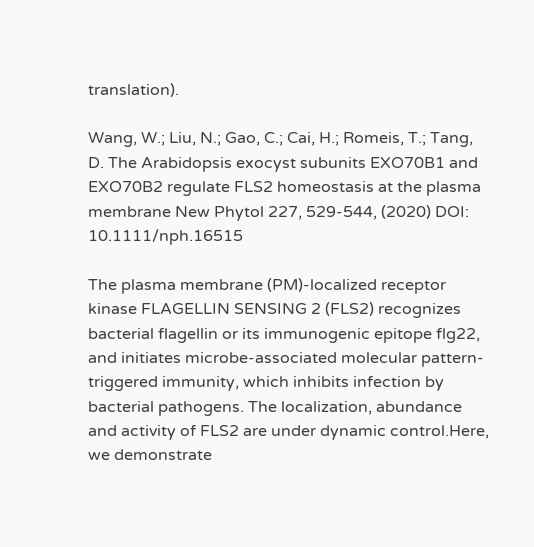translation).

Wang, W.; Liu, N.; Gao, C.; Cai, H.; Romeis, T.; Tang, D. The Arabidopsis exocyst subunits EXO70B1 and EXO70B2 regulate FLS2 homeostasis at the plasma membrane New Phytol 227, 529-544, (2020) DOI: 10.1111/nph.16515

The plasma membrane (PM)‐localized receptor kinase FLAGELLIN SENSING 2 (FLS2) recognizes bacterial flagellin or its immunogenic epitope flg22, and initiates microbe‐associated molecular pattern‐triggered immunity, which inhibits infection by bacterial pathogens. The localization, abundance and activity of FLS2 are under dynamic control.Here, we demonstrate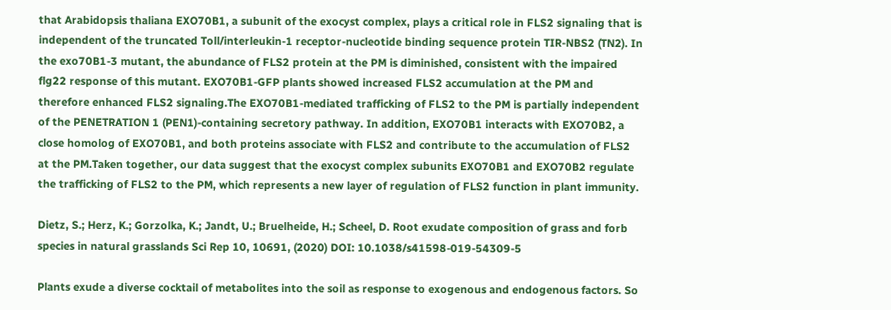that Arabidopsis thaliana EXO70B1, a subunit of the exocyst complex, plays a critical role in FLS2 signaling that is independent of the truncated Toll/interleukin‐1 receptor‐nucleotide binding sequence protein TIR‐NBS2 (TN2). In the exo70B1‐3 mutant, the abundance of FLS2 protein at the PM is diminished, consistent with the impaired flg22 response of this mutant. EXO70B1‐GFP plants showed increased FLS2 accumulation at the PM and therefore enhanced FLS2 signaling.The EXO70B1‐mediated trafficking of FLS2 to the PM is partially independent of the PENETRATION 1 (PEN1)‐containing secretory pathway. In addition, EXO70B1 interacts with EXO70B2, a close homolog of EXO70B1, and both proteins associate with FLS2 and contribute to the accumulation of FLS2 at the PM.Taken together, our data suggest that the exocyst complex subunits EXO70B1 and EXO70B2 regulate the trafficking of FLS2 to the PM, which represents a new layer of regulation of FLS2 function in plant immunity.

Dietz, S.; Herz, K.; Gorzolka, K.; Jandt, U.; Bruelheide, H.; Scheel, D. Root exudate composition of grass and forb species in natural grasslands Sci Rep 10, 10691, (2020) DOI: 10.1038/s41598-019-54309-5

Plants exude a diverse cocktail of metabolites into the soil as response to exogenous and endogenous factors. So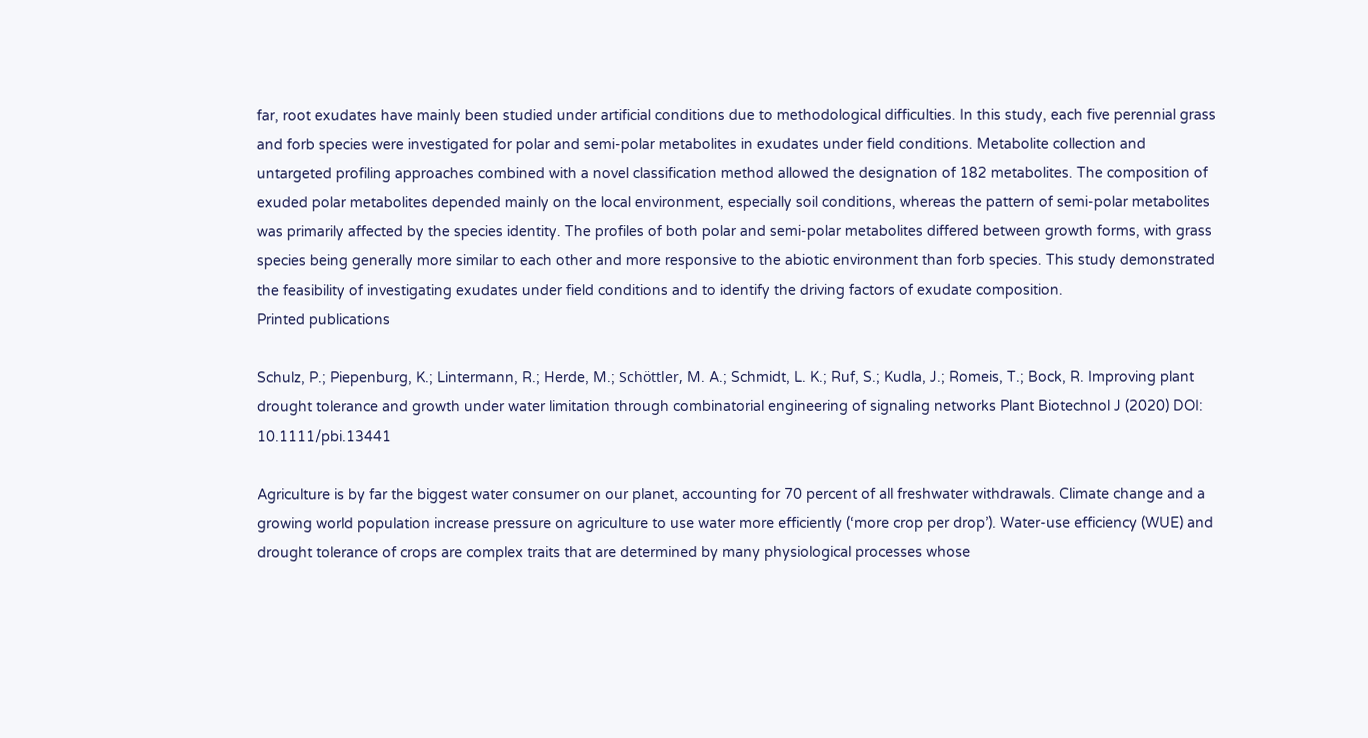far, root exudates have mainly been studied under artificial conditions due to methodological difficulties. In this study, each five perennial grass and forb species were investigated for polar and semi-polar metabolites in exudates under field conditions. Metabolite collection and untargeted profiling approaches combined with a novel classification method allowed the designation of 182 metabolites. The composition of exuded polar metabolites depended mainly on the local environment, especially soil conditions, whereas the pattern of semi-polar metabolites was primarily affected by the species identity. The profiles of both polar and semi-polar metabolites differed between growth forms, with grass species being generally more similar to each other and more responsive to the abiotic environment than forb species. This study demonstrated the feasibility of investigating exudates under field conditions and to identify the driving factors of exudate composition.
Printed publications

Schulz, P.; Piepenburg, K.; Lintermann, R.; Herde, M.; Schöttler, M. A.; Schmidt, L. K.; Ruf, S.; Kudla, J.; Romeis, T.; Bock, R. Improving plant drought tolerance and growth under water limitation through combinatorial engineering of signaling networks Plant Biotechnol J (2020) DOI: 10.1111/pbi.13441

Agriculture is by far the biggest water consumer on our planet, accounting for 70 percent of all freshwater withdrawals. Climate change and a growing world population increase pressure on agriculture to use water more efficiently (‘more crop per drop’). Water‐use efficiency (WUE) and drought tolerance of crops are complex traits that are determined by many physiological processes whose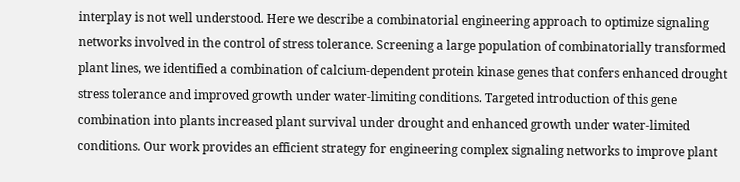interplay is not well understood. Here we describe a combinatorial engineering approach to optimize signaling networks involved in the control of stress tolerance. Screening a large population of combinatorially transformed plant lines, we identified a combination of calcium‐dependent protein kinase genes that confers enhanced drought stress tolerance and improved growth under water‐limiting conditions. Targeted introduction of this gene combination into plants increased plant survival under drought and enhanced growth under water‐limited conditions. Our work provides an efficient strategy for engineering complex signaling networks to improve plant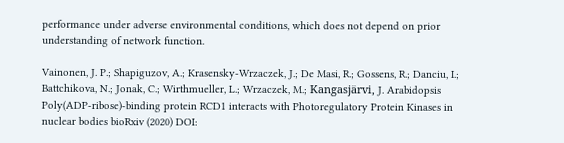performance under adverse environmental conditions, which does not depend on prior understanding of network function.

Vainonen, J. P.; Shapiguzov, A.; Krasensky-Wrzaczek, J.; De Masi, R.; Gossens, R.; Danciu, I.; Battchikova, N.; Jonak, C.; Wirthmueller, L.; Wrzaczek, M.; Kangasjärvi, J. Arabidopsis Poly(ADP-ribose)-binding protein RCD1 interacts with Photoregulatory Protein Kinases in nuclear bodies bioRxiv (2020) DOI: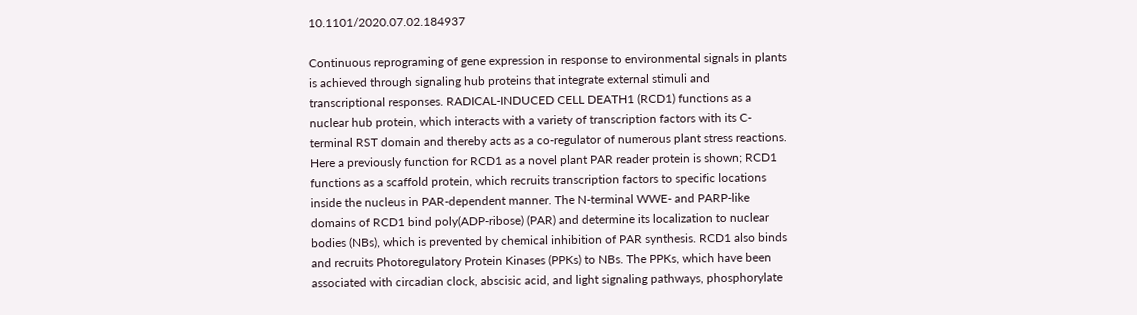10.1101/2020.07.02.184937

Continuous reprograming of gene expression in response to environmental signals in plants is achieved through signaling hub proteins that integrate external stimuli and transcriptional responses. RADICAL-INDUCED CELL DEATH1 (RCD1) functions as a nuclear hub protein, which interacts with a variety of transcription factors with its C-terminal RST domain and thereby acts as a co-regulator of numerous plant stress reactions. Here a previously function for RCD1 as a novel plant PAR reader protein is shown; RCD1 functions as a scaffold protein, which recruits transcription factors to specific locations inside the nucleus in PAR-dependent manner. The N-terminal WWE- and PARP-like domains of RCD1 bind poly(ADP-ribose) (PAR) and determine its localization to nuclear bodies (NBs), which is prevented by chemical inhibition of PAR synthesis. RCD1 also binds and recruits Photoregulatory Protein Kinases (PPKs) to NBs. The PPKs, which have been associated with circadian clock, abscisic acid, and light signaling pathways, phosphorylate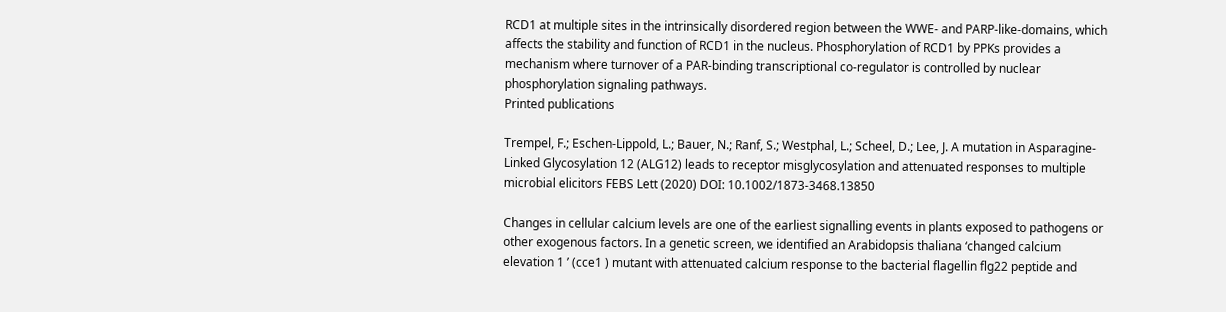RCD1 at multiple sites in the intrinsically disordered region between the WWE- and PARP-like-domains, which affects the stability and function of RCD1 in the nucleus. Phosphorylation of RCD1 by PPKs provides a mechanism where turnover of a PAR-binding transcriptional co-regulator is controlled by nuclear phosphorylation signaling pathways.
Printed publications

Trempel, F.; Eschen‐Lippold, L.; Bauer, N.; Ranf, S.; Westphal, L.; Scheel, D.; Lee, J. A mutation in Asparagine‐Linked Glycosylation 12 (ALG12) leads to receptor misglycosylation and attenuated responses to multiple microbial elicitors FEBS Lett (2020) DOI: 10.1002/1873-3468.13850

Changes in cellular calcium levels are one of the earliest signalling events in plants exposed to pathogens or other exogenous factors. In a genetic screen, we identified an Arabidopsis thaliana ‘changed calcium elevation 1 ’ (cce1 ) mutant with attenuated calcium response to the bacterial flagellin flg22 peptide and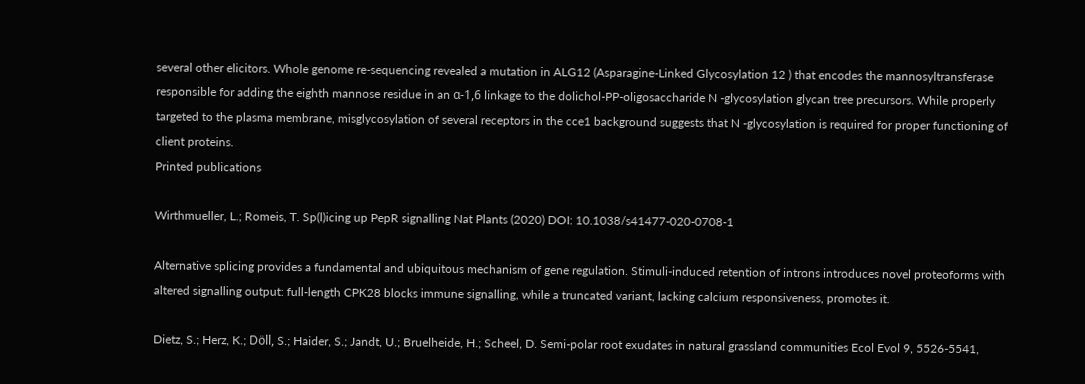several other elicitors. Whole genome re‐sequencing revealed a mutation in ALG12 (Asparagine‐Linked Glycosylation 12 ) that encodes the mannosyltransferase responsible for adding the eighth mannose residue in an α‐1,6 linkage to the dolichol‐PP‐oligosaccharide N ‐glycosylation glycan tree precursors. While properly targeted to the plasma membrane, misglycosylation of several receptors in the cce1 background suggests that N ‐glycosylation is required for proper functioning of client proteins.
Printed publications

Wirthmueller, L.; Romeis, T. Sp(l)icing up PepR signalling Nat Plants (2020) DOI: 10.1038/s41477-020-0708-1

Alternative splicing provides a fundamental and ubiquitous mechanism of gene regulation. Stimuli-induced retention of introns introduces novel proteoforms with altered signalling output: full-length CPK28 blocks immune signalling, while a truncated variant, lacking calcium responsiveness, promotes it.

Dietz, S.; Herz, K.; Döll, S.; Haider, S.; Jandt, U.; Bruelheide, H.; Scheel, D. Semi‐polar root exudates in natural grassland communities Ecol Evol 9, 5526-5541,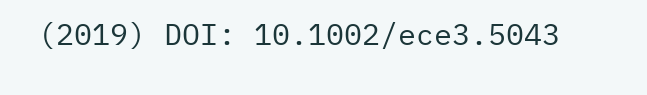(2019) DOI: 10.1002/ece3.5043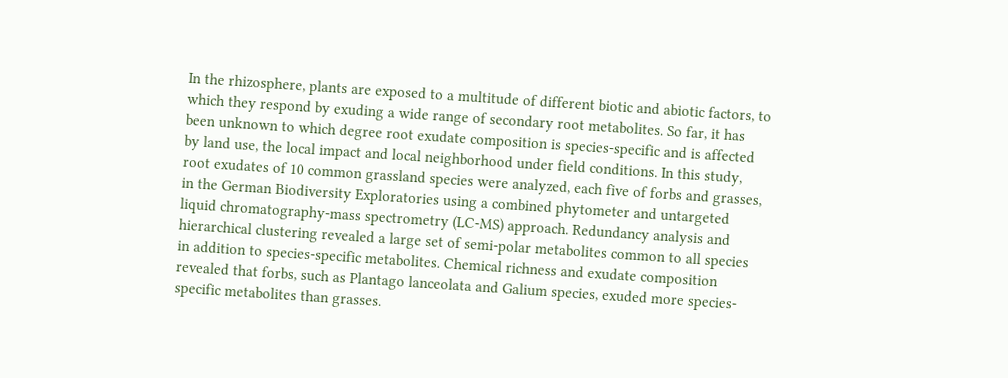In the rhizosphere, plants are exposed to a multitude of different biotic and abiotic factors, to which they respond by exuding a wide range of secondary root metabolites. So far, it has been unknown to which degree root exudate composition is species‐specific and is affected by land use, the local impact and local neighborhood under field conditions. In this study, root exudates of 10 common grassland species were analyzed, each five of forbs and grasses, in the German Biodiversity Exploratories using a combined phytometer and untargeted liquid chromatography‐mass spectrometry (LC‐MS) approach. Redundancy analysis and hierarchical clustering revealed a large set of semi‐polar metabolites common to all species in addition to species‐specific metabolites. Chemical richness and exudate composition revealed that forbs, such as Plantago lanceolata and Galium species, exuded more species‐specific metabolites than grasses.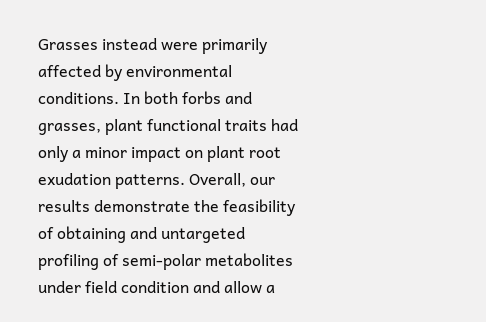Grasses instead were primarily affected by environmental conditions. In both forbs and grasses, plant functional traits had only a minor impact on plant root exudation patterns. Overall, our results demonstrate the feasibility of obtaining and untargeted profiling of semi‐polar metabolites under field condition and allow a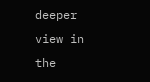deeper view in the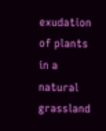exudation of plants in a natural grassland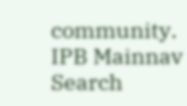community.
IPB Mainnav Search